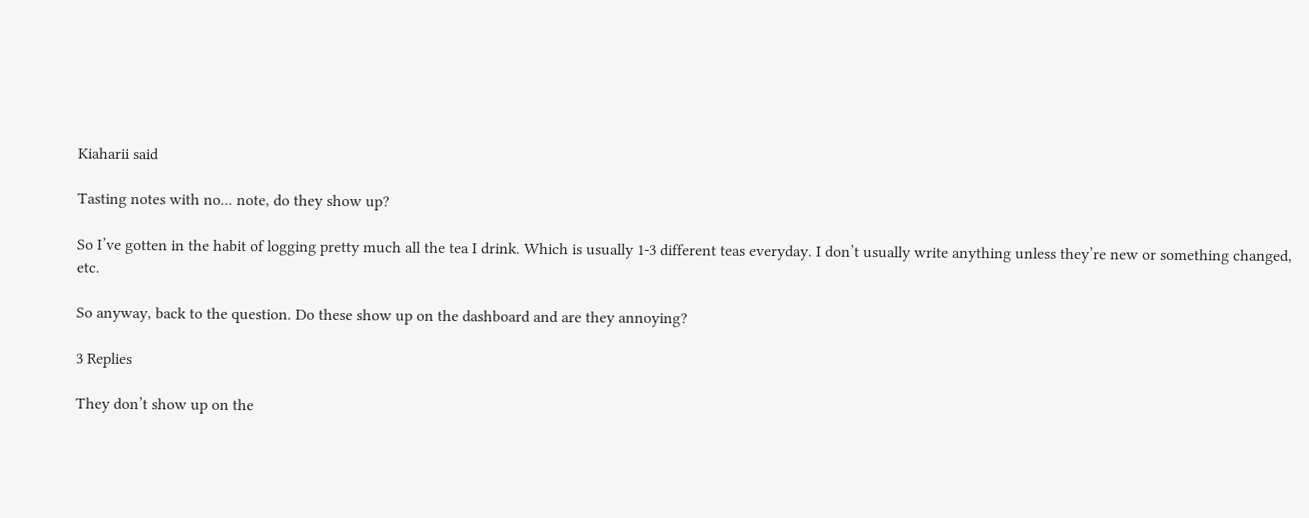Kiaharii said

Tasting notes with no... note, do they show up?

So I’ve gotten in the habit of logging pretty much all the tea I drink. Which is usually 1-3 different teas everyday. I don’t usually write anything unless they’re new or something changed, etc.

So anyway, back to the question. Do these show up on the dashboard and are they annoying?

3 Replies

They don’t show up on the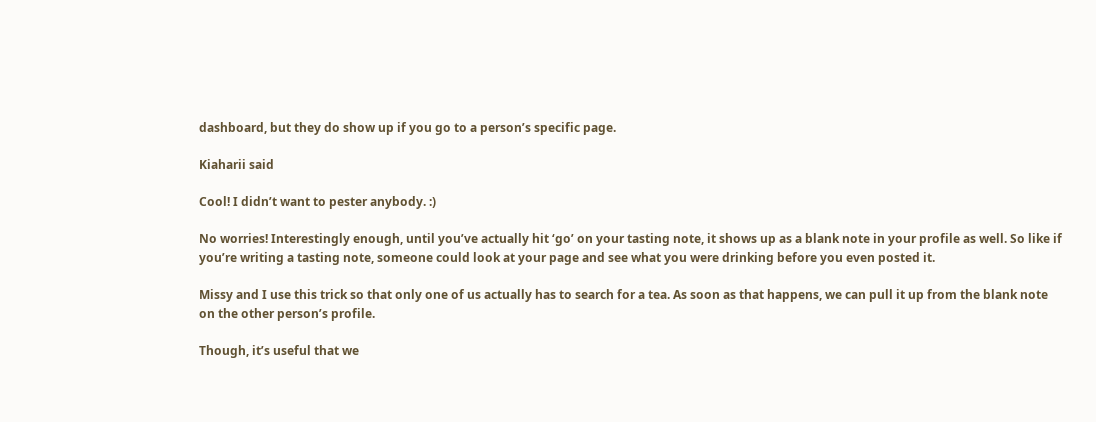dashboard, but they do show up if you go to a person’s specific page.

Kiaharii said

Cool! I didn’t want to pester anybody. :)

No worries! Interestingly enough, until you’ve actually hit ‘go’ on your tasting note, it shows up as a blank note in your profile as well. So like if you’re writing a tasting note, someone could look at your page and see what you were drinking before you even posted it.

Missy and I use this trick so that only one of us actually has to search for a tea. As soon as that happens, we can pull it up from the blank note on the other person’s profile.

Though, it’s useful that we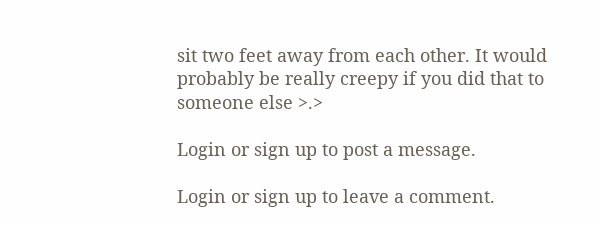sit two feet away from each other. It would probably be really creepy if you did that to someone else >.>

Login or sign up to post a message.

Login or sign up to leave a comment.